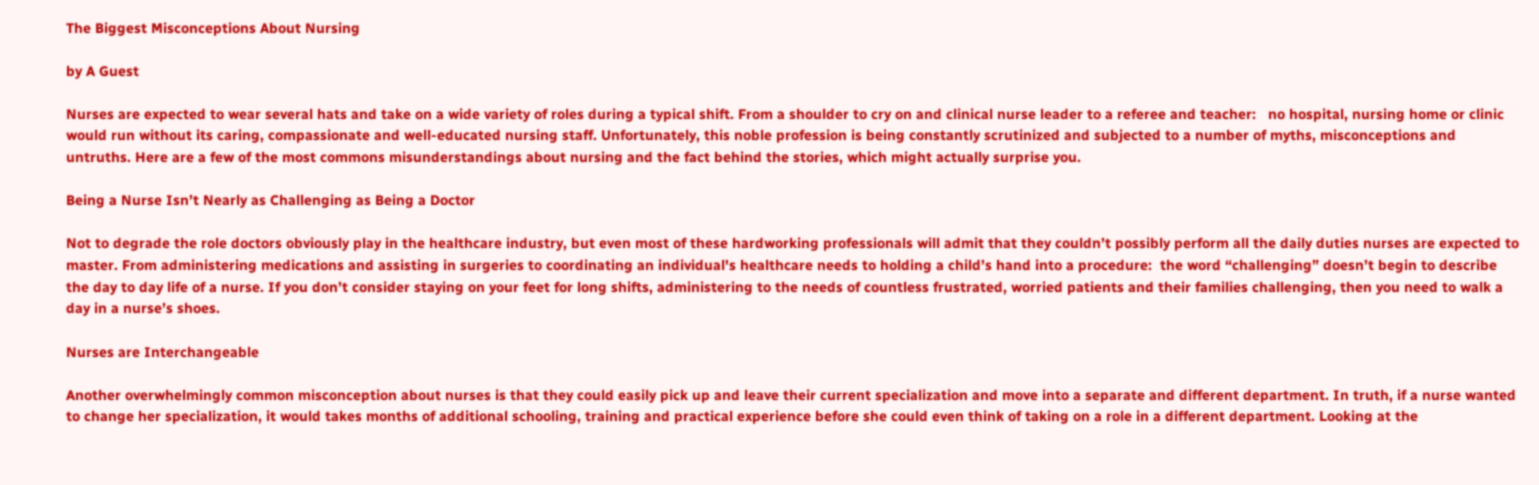The Biggest Misconceptions About Nursing

by A Guest

Nurses are expected to wear several hats and take on a wide variety of roles during a typical shift. From a shoulder to cry on and clinical nurse leader to a referee and teacher:   no hospital, nursing home or clinic would run without its caring, compassionate and well-educated nursing staff. Unfortunately, this noble profession is being constantly scrutinized and subjected to a number of myths, misconceptions and untruths. Here are a few of the most commons misunderstandings about nursing and the fact behind the stories, which might actually surprise you.

Being a Nurse Isn’t Nearly as Challenging as Being a Doctor

Not to degrade the role doctors obviously play in the healthcare industry, but even most of these hardworking professionals will admit that they couldn’t possibly perform all the daily duties nurses are expected to master. From administering medications and assisting in surgeries to coordinating an individual's healthcare needs to holding a child’s hand into a procedure:  the word “challenging” doesn’t begin to describe the day to day life of a nurse. If you don’t consider staying on your feet for long shifts, administering to the needs of countless frustrated, worried patients and their families challenging, then you need to walk a day in a nurse’s shoes.

Nurses are Interchangeable

Another overwhelmingly common misconception about nurses is that they could easily pick up and leave their current specialization and move into a separate and different department. In truth, if a nurse wanted to change her specialization, it would takes months of additional schooling, training and practical experience before she could even think of taking on a role in a different department. Looking at the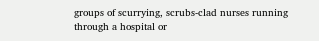groups of scurrying, scrubs-clad nurses running through a hospital or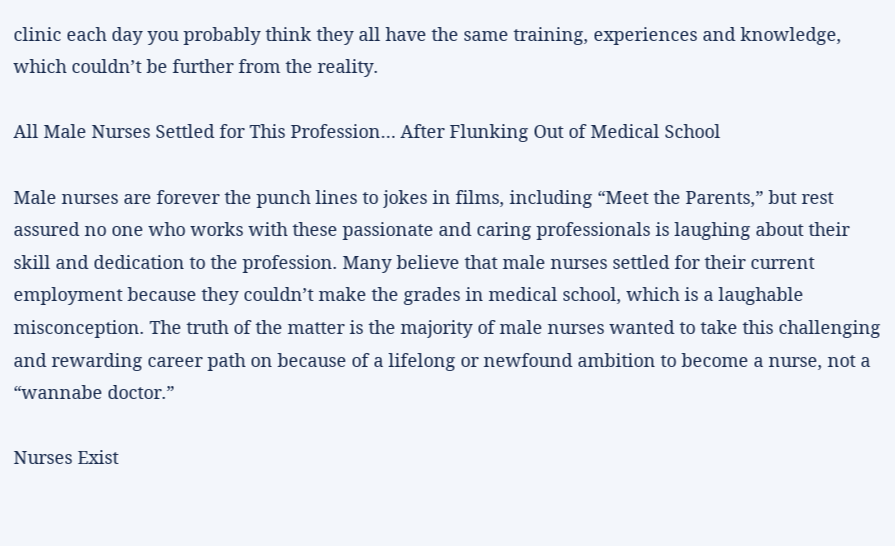clinic each day you probably think they all have the same training, experiences and knowledge, which couldn’t be further from the reality.

All Male Nurses Settled for This Profession… After Flunking Out of Medical School

Male nurses are forever the punch lines to jokes in films, including “Meet the Parents,” but rest assured no one who works with these passionate and caring professionals is laughing about their skill and dedication to the profession. Many believe that male nurses settled for their current employment because they couldn’t make the grades in medical school, which is a laughable misconception. The truth of the matter is the majority of male nurses wanted to take this challenging and rewarding career path on because of a lifelong or newfound ambition to become a nurse, not a “wannabe doctor.”

Nurses Exist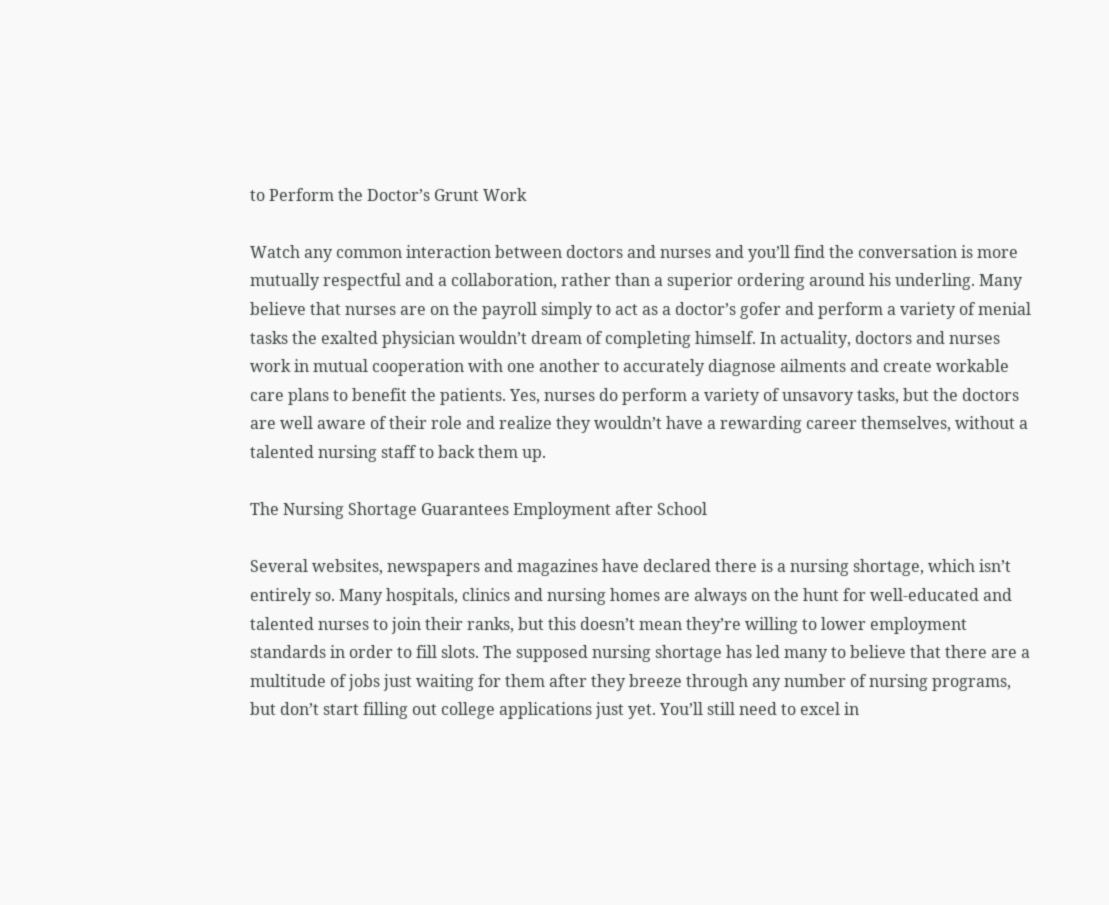to Perform the Doctor’s Grunt Work

Watch any common interaction between doctors and nurses and you’ll find the conversation is more mutually respectful and a collaboration, rather than a superior ordering around his underling. Many believe that nurses are on the payroll simply to act as a doctor’s gofer and perform a variety of menial tasks the exalted physician wouldn’t dream of completing himself. In actuality, doctors and nurses work in mutual cooperation with one another to accurately diagnose ailments and create workable care plans to benefit the patients. Yes, nurses do perform a variety of unsavory tasks, but the doctors are well aware of their role and realize they wouldn’t have a rewarding career themselves, without a talented nursing staff to back them up.

The Nursing Shortage Guarantees Employment after School

Several websites, newspapers and magazines have declared there is a nursing shortage, which isn’t entirely so. Many hospitals, clinics and nursing homes are always on the hunt for well-educated and talented nurses to join their ranks, but this doesn’t mean they’re willing to lower employment standards in order to fill slots. The supposed nursing shortage has led many to believe that there are a multitude of jobs just waiting for them after they breeze through any number of nursing programs, but don’t start filling out college applications just yet. You’ll still need to excel in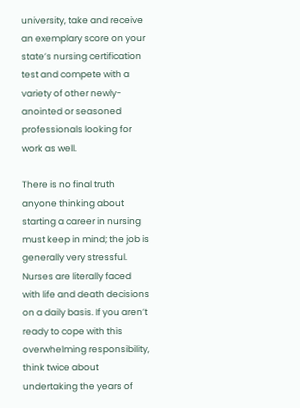university, take and receive an exemplary score on your state’s nursing certification test and compete with a variety of other newly-anointed or seasoned professionals looking for work as well.

There is no final truth anyone thinking about starting a career in nursing must keep in mind; the job is generally very stressful. Nurses are literally faced with life and death decisions on a daily basis. If you aren’t ready to cope with this overwhelming responsibility, think twice about undertaking the years of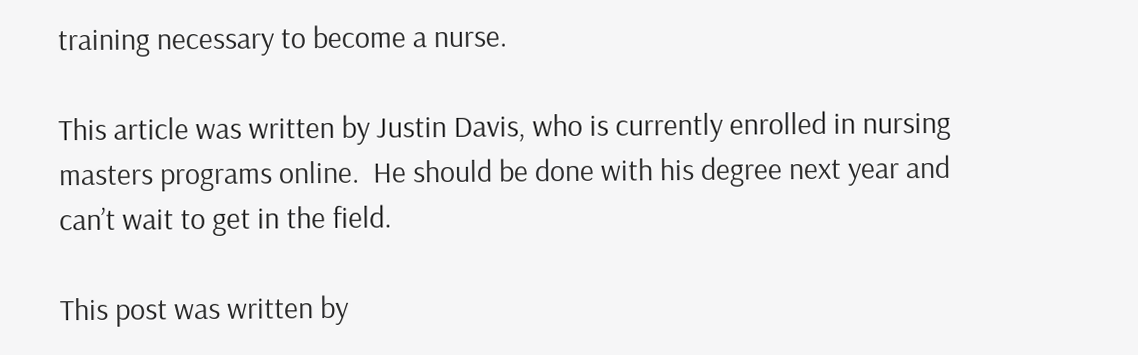training necessary to become a nurse.

This article was written by Justin Davis, who is currently enrolled in nursing masters programs online.  He should be done with his degree next year and can’t wait to get in the field.

This post was written by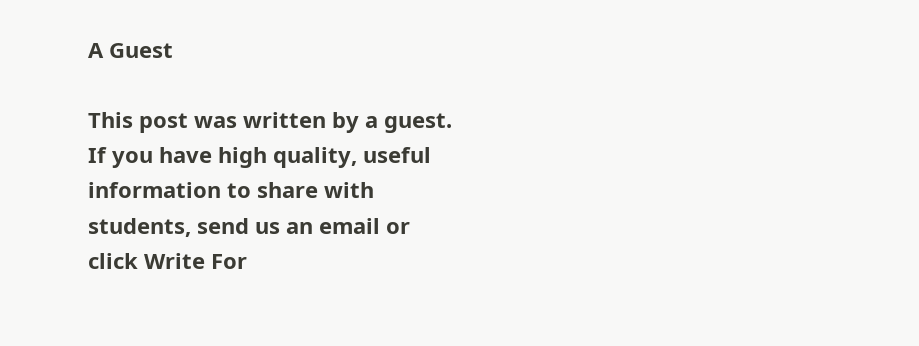A Guest

This post was written by a guest. If you have high quality, useful information to share with students, send us an email or click Write For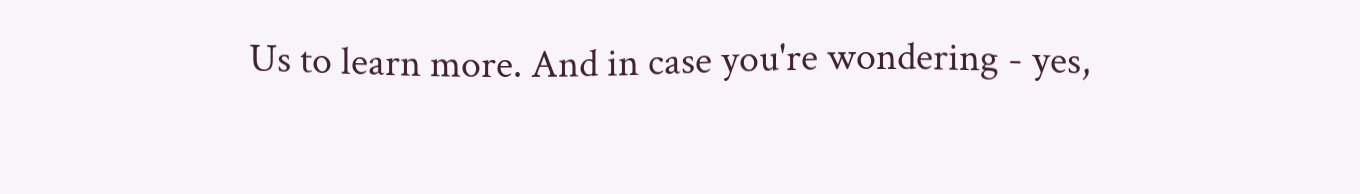Us to learn more. And in case you're wondering - yes,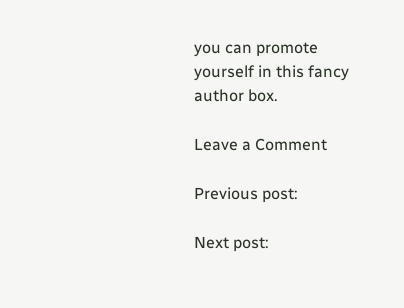you can promote yourself in this fancy author box.

Leave a Comment

Previous post:

Next post: